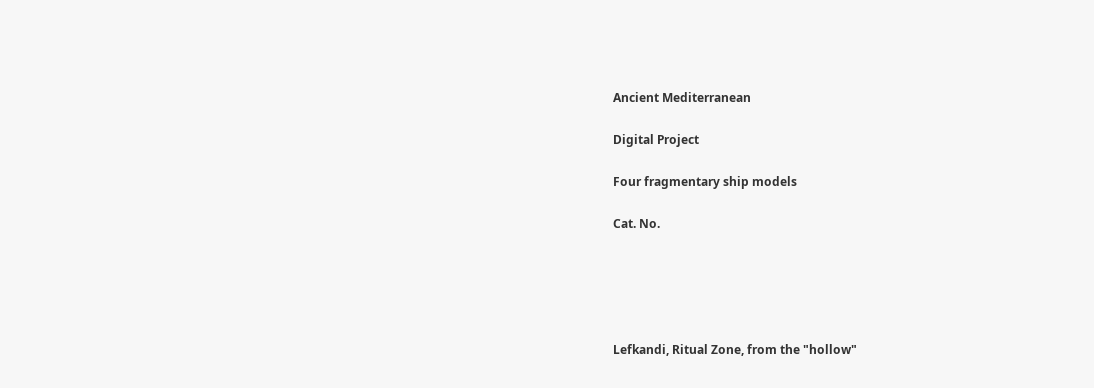Ancient Mediterranean

Digital Project

Four fragmentary ship models

Cat. No.





Lefkandi, Ritual Zone, from the "hollow"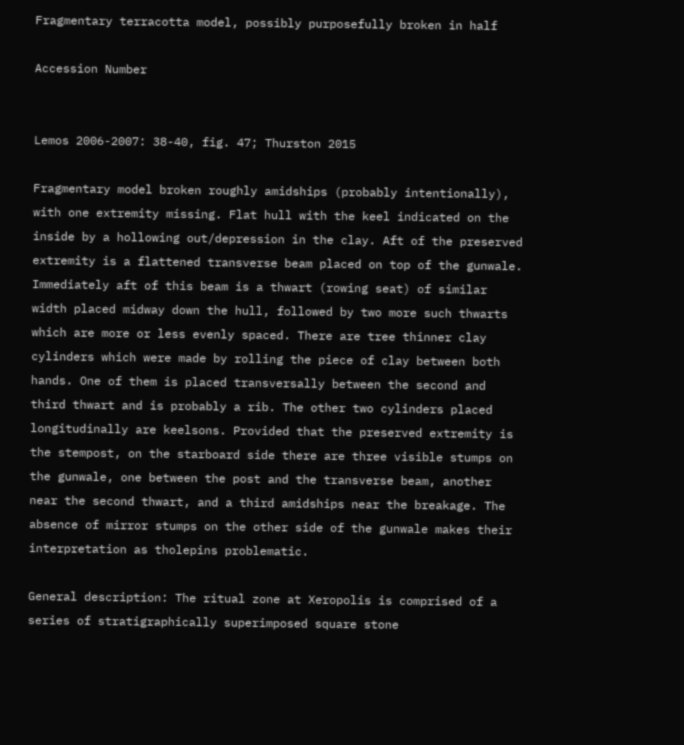Fragmentary terracotta model, possibly purposefully broken in half

Accession Number


Lemos 2006-2007: 38-40, fig. 47; Thurston 2015

Fragmentary model broken roughly amidships (probably intentionally), with one extremity missing. Flat hull with the keel indicated on the inside by a hollowing out/depression in the clay. Aft of the preserved extremity is a flattened transverse beam placed on top of the gunwale. Immediately aft of this beam is a thwart (rowing seat) of similar width placed midway down the hull, followed by two more such thwarts which are more or less evenly spaced. There are tree thinner clay cylinders which were made by rolling the piece of clay between both hands. One of them is placed transversally between the second and third thwart and is probably a rib. The other two cylinders placed longitudinally are keelsons. Provided that the preserved extremity is the stempost, on the starboard side there are three visible stumps on the gunwale, one between the post and the transverse beam, another near the second thwart, and a third amidships near the breakage. The absence of mirror stumps on the other side of the gunwale makes their interpretation as tholepins problematic.

General description: The ritual zone at Xeropolis is comprised of a series of stratigraphically superimposed square stone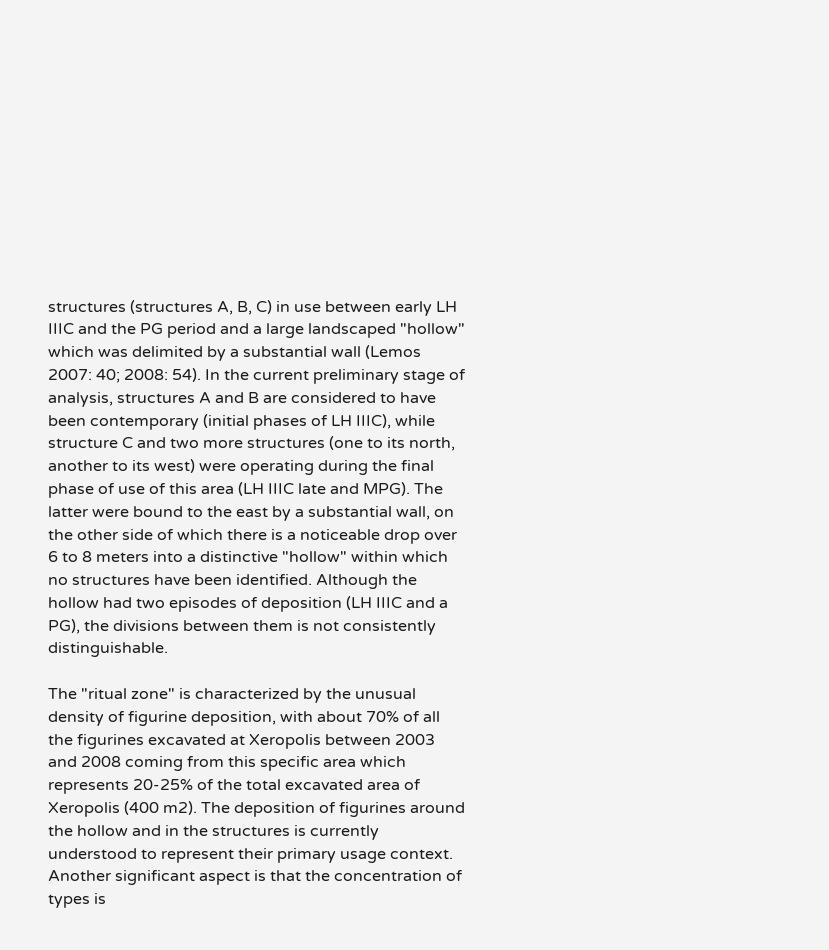structures (structures A, B, C) in use between early LH IIIC and the PG period and a large landscaped "hollow" which was delimited by a substantial wall (Lemos 2007: 40; 2008: 54). In the current preliminary stage of analysis, structures A and B are considered to have been contemporary (initial phases of LH IIIC), while structure C and two more structures (one to its north, another to its west) were operating during the final phase of use of this area (LH IIIC late and MPG). The latter were bound to the east by a substantial wall, on the other side of which there is a noticeable drop over 6 to 8 meters into a distinctive "hollow" within which no structures have been identified. Although the hollow had two episodes of deposition (LH IIIC and a PG), the divisions between them is not consistently distinguishable.

The "ritual zone" is characterized by the unusual density of figurine deposition, with about 70% of all the figurines excavated at Xeropolis between 2003 and 2008 coming from this specific area which represents 20-25% of the total excavated area of Xeropolis (400 m2). The deposition of figurines around the hollow and in the structures is currently understood to represent their primary usage context. Another significant aspect is that the concentration of types is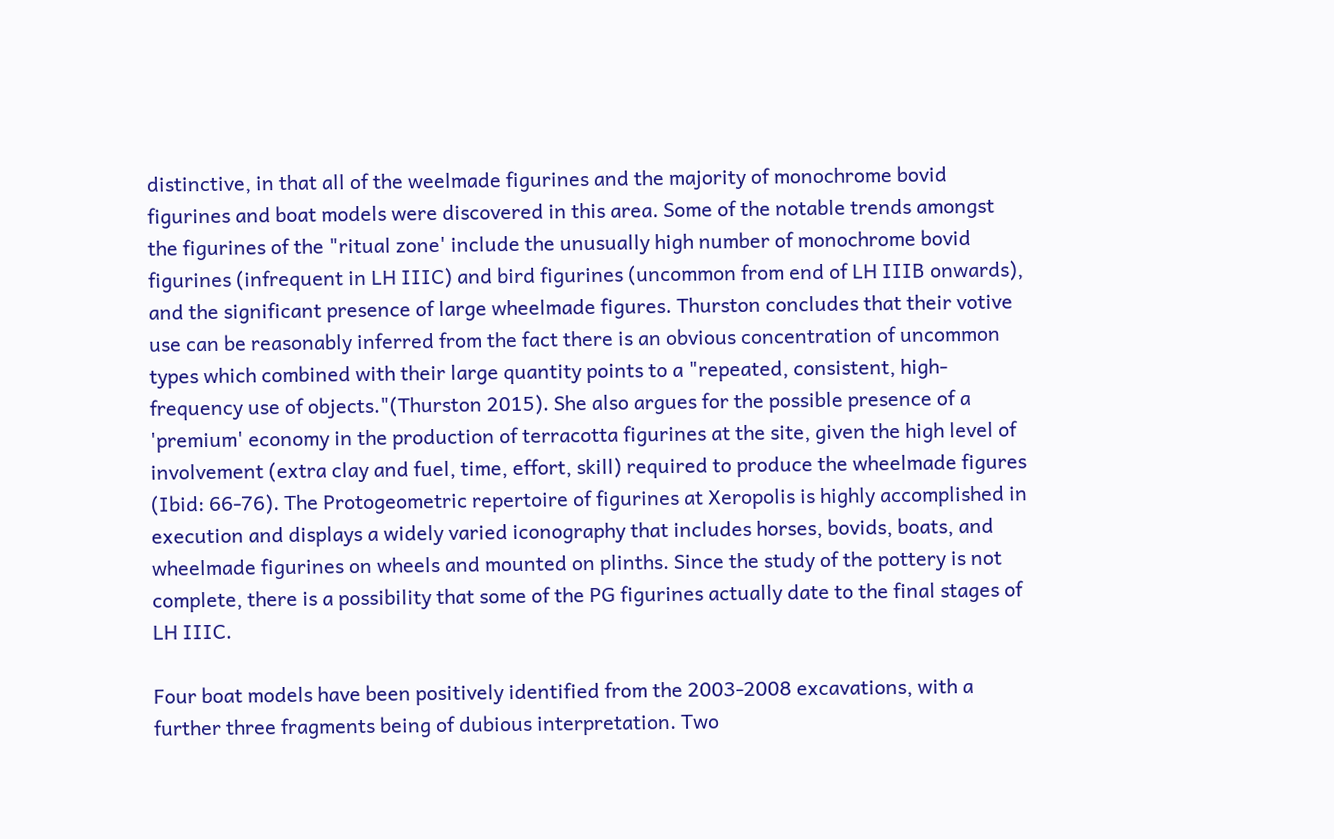distinctive, in that all of the weelmade figurines and the majority of monochrome bovid figurines and boat models were discovered in this area. Some of the notable trends amongst the figurines of the "ritual zone' include the unusually high number of monochrome bovid figurines (infrequent in LH IIIC) and bird figurines (uncommon from end of LH IIIB onwards), and the significant presence of large wheelmade figures. Thurston concludes that their votive use can be reasonably inferred from the fact there is an obvious concentration of uncommon types which combined with their large quantity points to a "repeated, consistent, high-frequency use of objects."(Thurston 2015). She also argues for the possible presence of a 'premium' economy in the production of terracotta figurines at the site, given the high level of involvement (extra clay and fuel, time, effort, skill) required to produce the wheelmade figures (Ibid: 66-76). The Protogeometric repertoire of figurines at Xeropolis is highly accomplished in execution and displays a widely varied iconography that includes horses, bovids, boats, and wheelmade figurines on wheels and mounted on plinths. Since the study of the pottery is not complete, there is a possibility that some of the PG figurines actually date to the final stages of LH IIIC.

Four boat models have been positively identified from the 2003-2008 excavations, with a further three fragments being of dubious interpretation. Two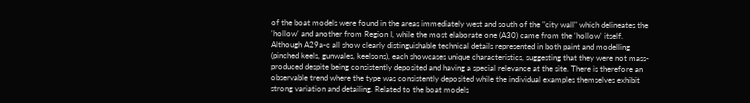of the boat models were found in the areas immediately west and south of the "city wall" which delineates the 'hollow' and another from Region I, while the most elaborate one (A30) came from the 'hollow' itself. Although A29a-c all show clearly distinguishable technical details represented in both paint and modelling (pinched keels, gunwales, keelsons), each showcases unique characteristics, suggesting that they were not mass-produced despite being consistently deposited and having a special relevance at the site. There is therefore an observable trend where the type was consistently deposited while the individual examples themselves exhibit strong variation and detailing. Related to the boat models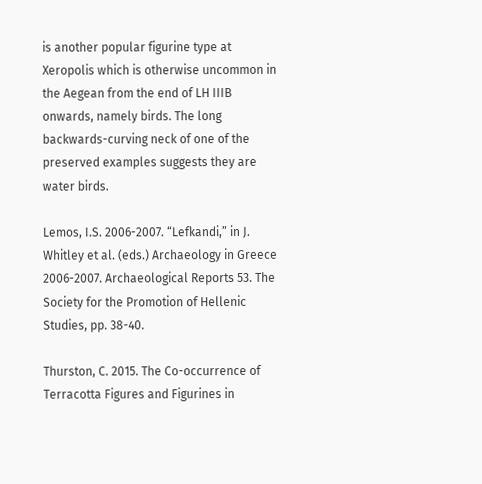is another popular figurine type at Xeropolis which is otherwise uncommon in the Aegean from the end of LH IIIB onwards, namely birds. The long backwards-curving neck of one of the preserved examples suggests they are water birds.

Lemos, I.S. 2006-2007. “Lefkandi,” in J. Whitley et al. (eds.) Archaeology in Greece 2006-2007. Archaeological Reports 53. The Society for the Promotion of Hellenic Studies, pp. 38-40.

Thurston, C. 2015. The Co-occurrence of Terracotta Figures and Figurines in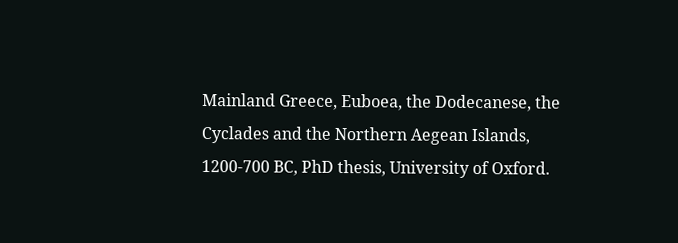Mainland Greece, Euboea, the Dodecanese, the Cyclades and the Northern Aegean Islands, 1200-700 BC, PhD thesis, University of Oxford.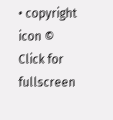• copyright icon © Click for fullscreen